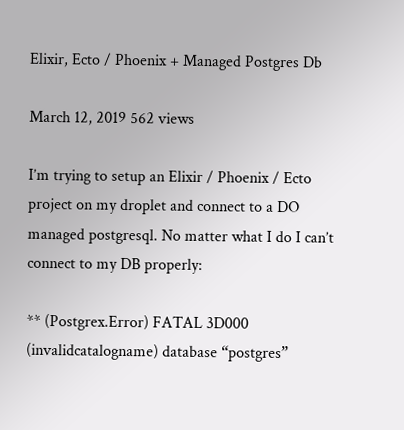Elixir, Ecto / Phoenix + Managed Postgres Db

March 12, 2019 562 views

I’m trying to setup an Elixir / Phoenix / Ecto project on my droplet and connect to a DO managed postgresql. No matter what I do I can’t connect to my DB properly:

** (Postgrex.Error) FATAL 3D000 (invalidcatalogname) database “postgres”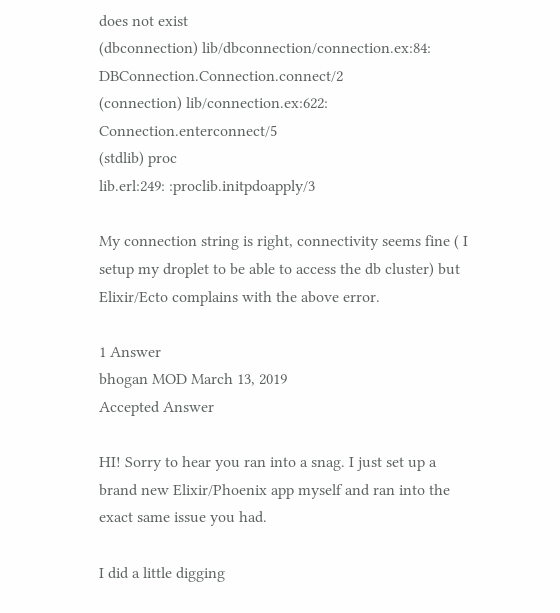does not exist
(dbconnection) lib/dbconnection/connection.ex:84: DBConnection.Connection.connect/2
(connection) lib/connection.ex:622: Connection.enterconnect/5
(stdlib) proc
lib.erl:249: :proclib.initpdoapply/3

My connection string is right, connectivity seems fine ( I setup my droplet to be able to access the db cluster) but Elixir/Ecto complains with the above error.

1 Answer
bhogan MOD March 13, 2019
Accepted Answer

HI! Sorry to hear you ran into a snag. I just set up a brand new Elixir/Phoenix app myself and ran into the exact same issue you had.

I did a little digging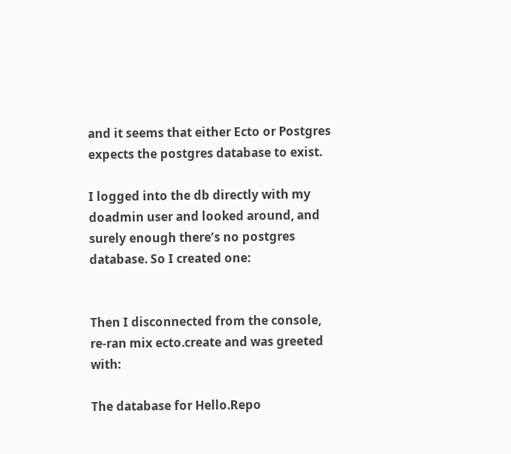and it seems that either Ecto or Postgres expects the postgres database to exist.

I logged into the db directly with my doadmin user and looked around, and surely enough there’s no postgres database. So I created one:


Then I disconnected from the console, re-ran mix ecto.create and was greeted with:

The database for Hello.Repo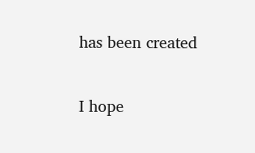has been created

I hope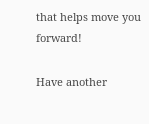that helps move you forward!

Have another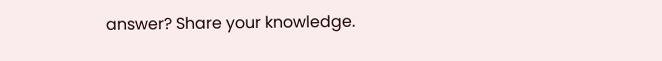answer? Share your knowledge.